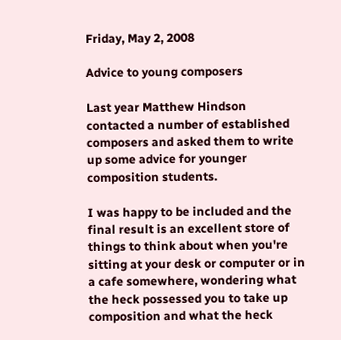Friday, May 2, 2008

Advice to young composers

Last year Matthew Hindson contacted a number of established composers and asked them to write up some advice for younger composition students.

I was happy to be included and the final result is an excellent store of things to think about when you're sitting at your desk or computer or in a cafe somewhere, wondering what the heck possessed you to take up composition and what the heck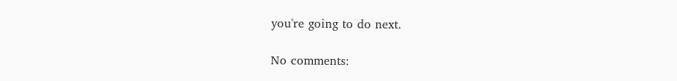you're going to do next.

No comments: